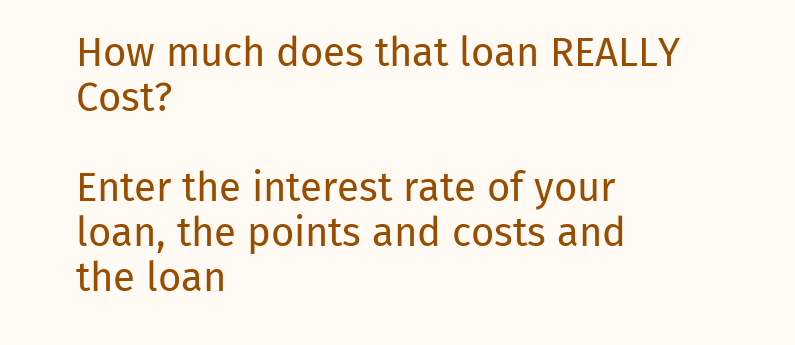How much does that loan REALLY Cost?

Enter the interest rate of your loan, the points and costs and the loan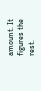amount. It figures the rest.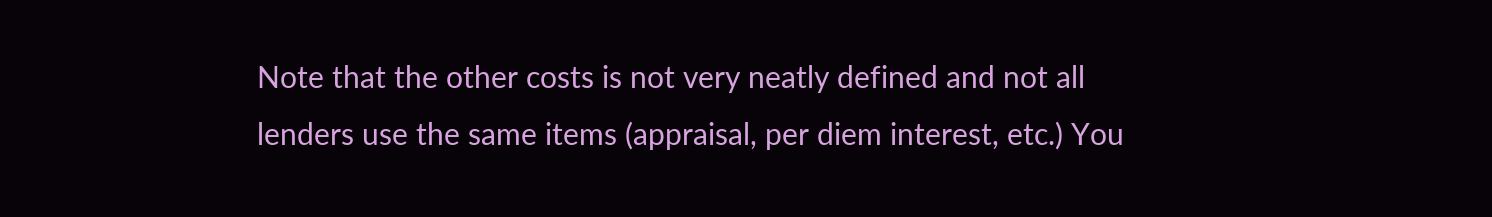Note that the other costs is not very neatly defined and not all lenders use the same items (appraisal, per diem interest, etc.) You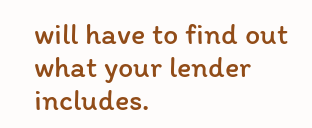will have to find out what your lender includes.